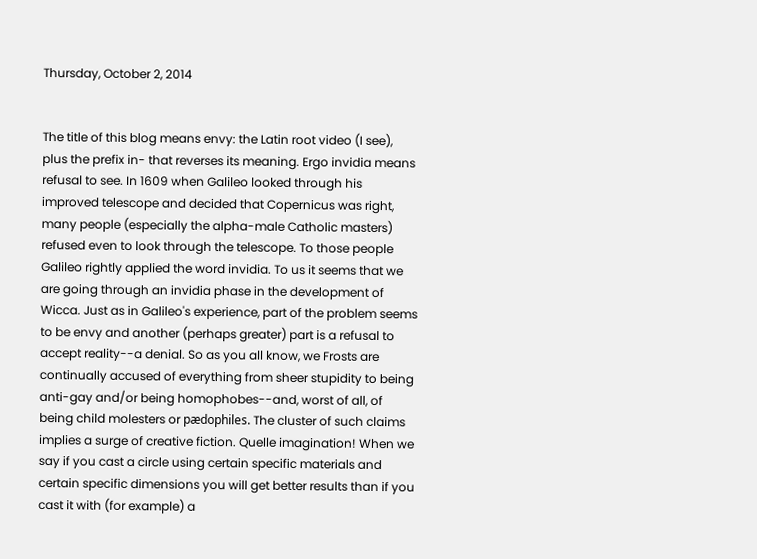Thursday, October 2, 2014


The title of this blog means envy: the Latin root video (I see), plus the prefix in- that reverses its meaning. Ergo invidia means refusal to see. In 1609 when Galileo looked through his improved telescope and decided that Copernicus was right, many people (especially the alpha-male Catholic masters) refused even to look through the telescope. To those people Galileo rightly applied the word invidia. To us it seems that we are going through an invidia phase in the development of Wicca. Just as in Galileo's experience, part of the problem seems to be envy and another (perhaps greater) part is a refusal to accept reality--a denial. So as you all know, we Frosts are continually accused of everything from sheer stupidity to being anti-gay and/or being homophobes--and, worst of all, of being child molesters or pædophiles. The cluster of such claims implies a surge of creative fiction. Quelle imagination! When we say if you cast a circle using certain specific materials and certain specific dimensions you will get better results than if you cast it with (for example) a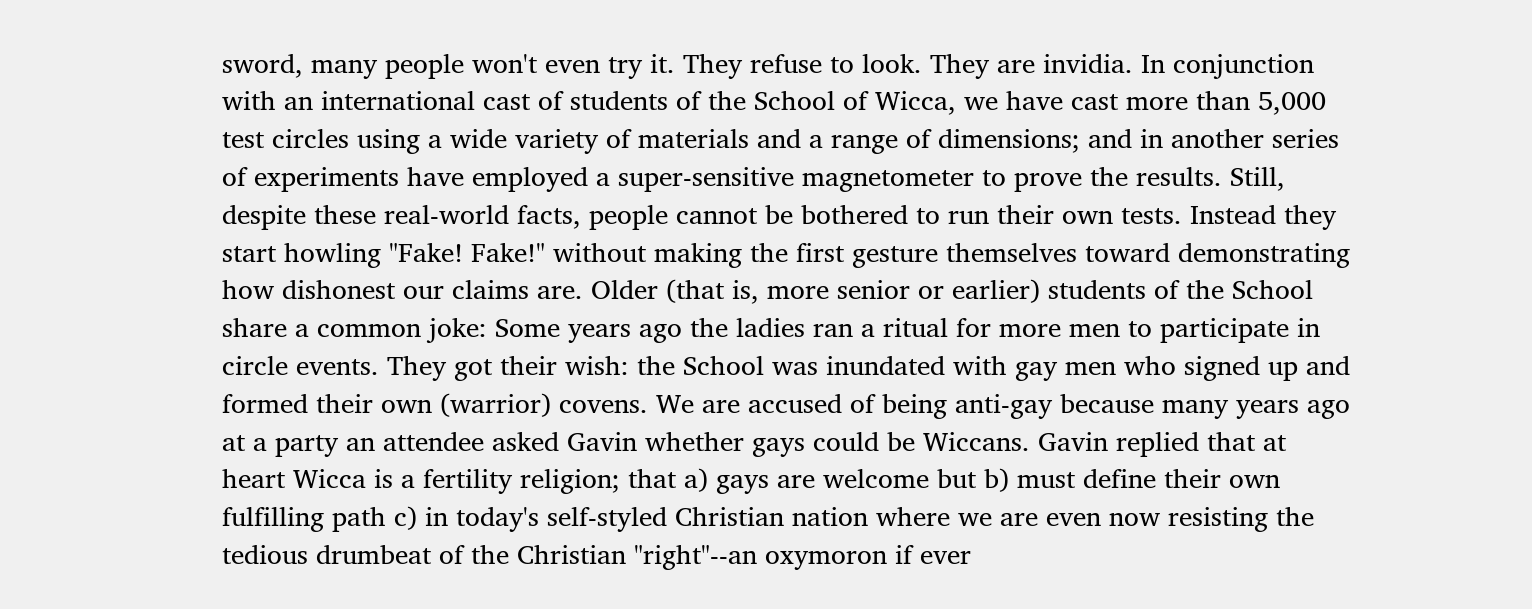sword, many people won't even try it. They refuse to look. They are invidia. In conjunction with an international cast of students of the School of Wicca, we have cast more than 5,000 test circles using a wide variety of materials and a range of dimensions; and in another series of experiments have employed a super-sensitive magnetometer to prove the results. Still, despite these real-world facts, people cannot be bothered to run their own tests. Instead they start howling "Fake! Fake!" without making the first gesture themselves toward demonstrating how dishonest our claims are. Older (that is, more senior or earlier) students of the School share a common joke: Some years ago the ladies ran a ritual for more men to participate in circle events. They got their wish: the School was inundated with gay men who signed up and formed their own (warrior) covens. We are accused of being anti-gay because many years ago at a party an attendee asked Gavin whether gays could be Wiccans. Gavin replied that at heart Wicca is a fertility religion; that a) gays are welcome but b) must define their own fulfilling path c) in today's self-styled Christian nation where we are even now resisting the tedious drumbeat of the Christian "right"--an oxymoron if ever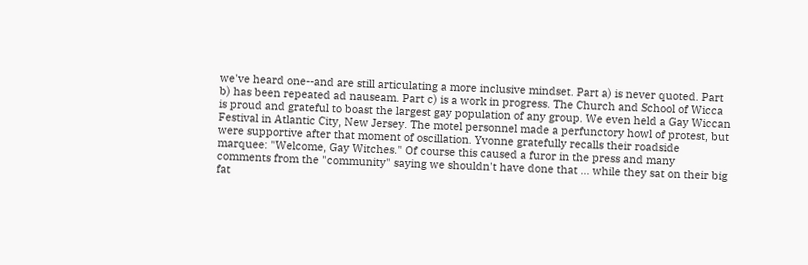we've heard one--and are still articulating a more inclusive mindset. Part a) is never quoted. Part b) has been repeated ad nauseam. Part c) is a work in progress. The Church and School of Wicca is proud and grateful to boast the largest gay population of any group. We even held a Gay Wiccan Festival in Atlantic City, New Jersey. The motel personnel made a perfunctory howl of protest, but were supportive after that moment of oscillation. Yvonne gratefully recalls their roadside marquee: "Welcome, Gay Witches." Of course this caused a furor in the press and many comments from the "community" saying we shouldn't have done that ... while they sat on their big fat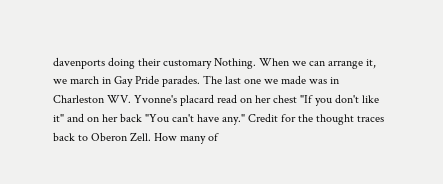davenports doing their customary Nothing. When we can arrange it, we march in Gay Pride parades. The last one we made was in Charleston WV. Yvonne's placard read on her chest "If you don't like it" and on her back "You can't have any." Credit for the thought traces back to Oberon Zell. How many of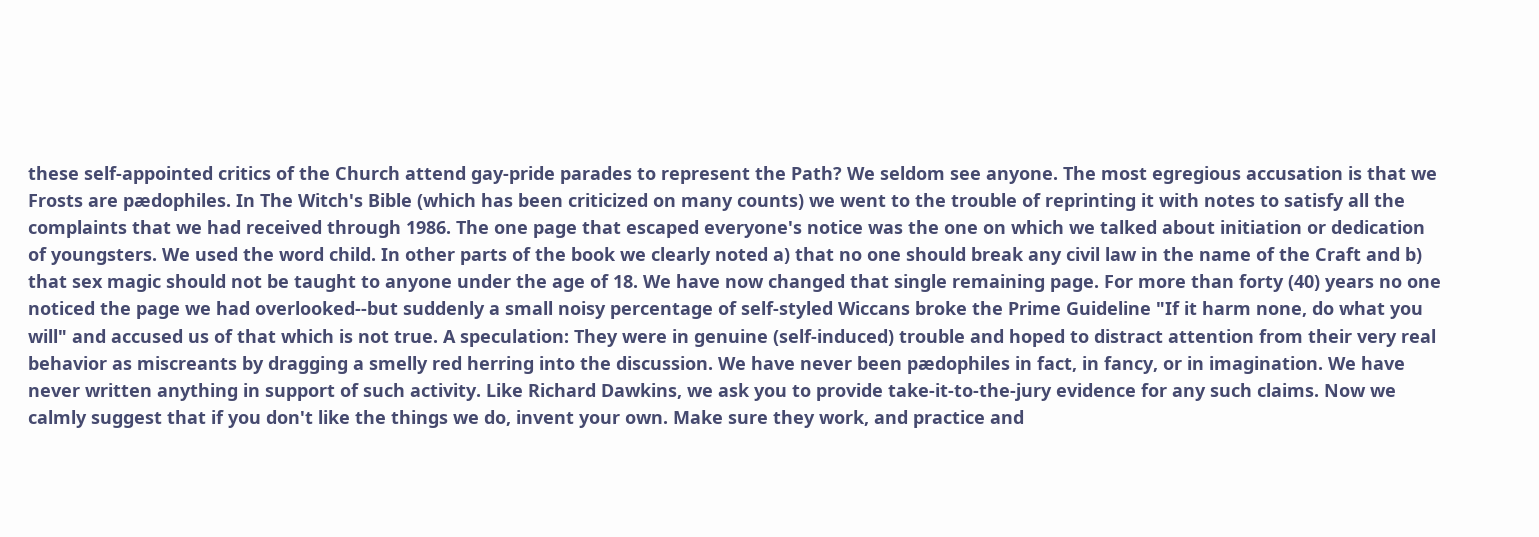these self-appointed critics of the Church attend gay-pride parades to represent the Path? We seldom see anyone. The most egregious accusation is that we Frosts are pædophiles. In The Witch's Bible (which has been criticized on many counts) we went to the trouble of reprinting it with notes to satisfy all the complaints that we had received through 1986. The one page that escaped everyone's notice was the one on which we talked about initiation or dedication of youngsters. We used the word child. In other parts of the book we clearly noted a) that no one should break any civil law in the name of the Craft and b) that sex magic should not be taught to anyone under the age of 18. We have now changed that single remaining page. For more than forty (40) years no one noticed the page we had overlooked--but suddenly a small noisy percentage of self-styled Wiccans broke the Prime Guideline "If it harm none, do what you will" and accused us of that which is not true. A speculation: They were in genuine (self-induced) trouble and hoped to distract attention from their very real behavior as miscreants by dragging a smelly red herring into the discussion. We have never been pædophiles in fact, in fancy, or in imagination. We have never written anything in support of such activity. Like Richard Dawkins, we ask you to provide take-it-to-the-jury evidence for any such claims. Now we calmly suggest that if you don't like the things we do, invent your own. Make sure they work, and practice and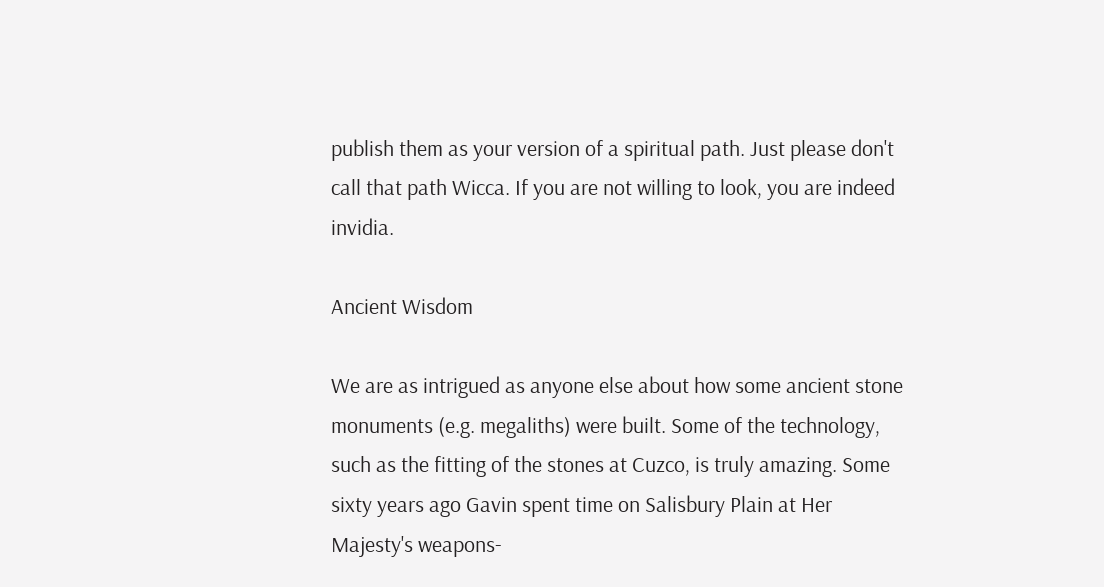publish them as your version of a spiritual path. Just please don't call that path Wicca. If you are not willing to look, you are indeed invidia.

Ancient Wisdom

We are as intrigued as anyone else about how some ancient stone monuments (e.g. megaliths) were built. Some of the technology, such as the fitting of the stones at Cuzco, is truly amazing. Some sixty years ago Gavin spent time on Salisbury Plain at Her Majesty's weapons-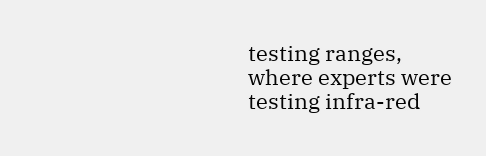testing ranges, where experts were testing infra-red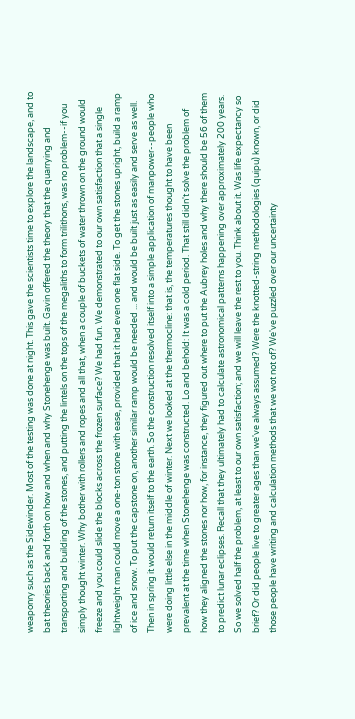weaponry such as the Sidewinder. Most of the testing was done at night. This gave the scientists time to explore the landscape, and to bat theories back and forth on how and when and why Stonehenge was built. Gavin offered the theory that the quarrying and transporting and building of the stones, and putting the lintels on the tops of the megaliths to form trilithons, was no problem--if you simply thought winter. Why bother with rollers and ropes and all that, when a couple of buckets of water thrown on the ground would freeze and you could slide the blocks across the frozen surface? We had fun. We demonstrated to our own satisfaction that a single lightweight man could move a one-ton stone with ease, provided that it had even one flat side. To get the stones upright, build a ramp of ice and snow. To put the capstone on, another similar ramp would be needed ... and would be built just as easily and serve as well. Then in spring it would return itself to the earth. So the construction resolved itself into a simple application of manpower--people who were doing little else in the middle of winter. Next we looked at the thermocline: that is, the temperatures thought to have been prevalent at the time when Stonehenge was constructed. Lo and behold: It was a cold period. That still didn't solve the problem of how they aligned the stones nor how, for instance, they figured out where to put the Aubrey holes and why there should be 56 of them to predict lunar eclipses. Recall that they ultimately had to calculate astronomical patterns happening over approximately 200 years. So we solved half the problem, at least to our own satisfaction; and we will leave the rest to you. Think about it. Was life expectancy so brief? Or did people live to greater ages than we've always assumed? Were the knotted-string methodologies (quipu) known, or did those people have writing and calculation methods that we wot not of? We've puzzled over our uncertainty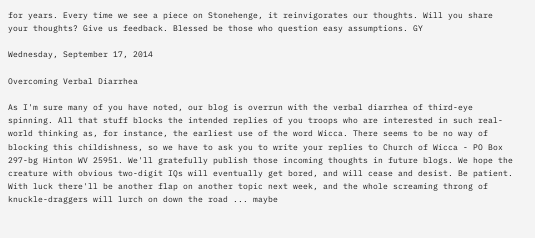for years. Every time we see a piece on Stonehenge, it reinvigorates our thoughts. Will you share your thoughts? Give us feedback. Blessed be those who question easy assumptions. GY

Wednesday, September 17, 2014

Overcoming Verbal Diarrhea

As I'm sure many of you have noted, our blog is overrun with the verbal diarrhea of third-eye spinning. All that stuff blocks the intended replies of you troops who are interested in such real-world thinking as, for instance, the earliest use of the word Wicca. There seems to be no way of blocking this childishness, so we have to ask you to write your replies to Church of Wicca - PO Box 297-bg Hinton WV 25951. We'll gratefully publish those incoming thoughts in future blogs. We hope the creature with obvious two-digit IQs will eventually get bored, and will cease and desist. Be patient. With luck there'll be another flap on another topic next week, and the whole screaming throng of knuckle-draggers will lurch on down the road ... maybe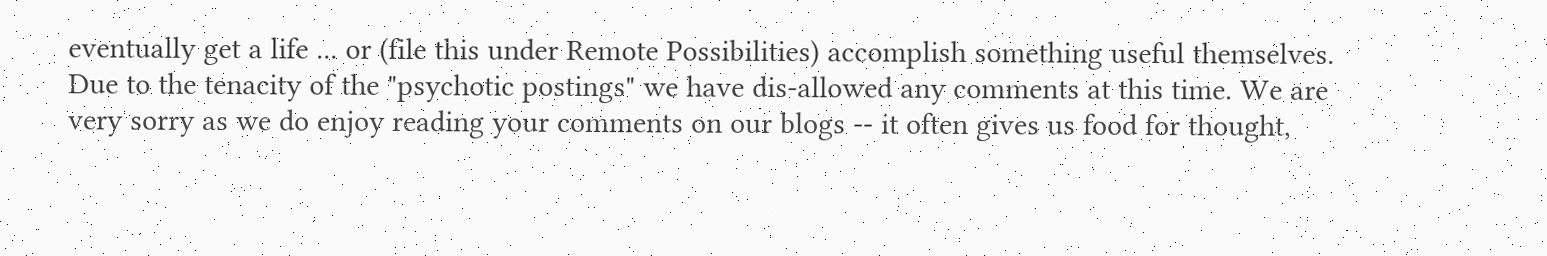eventually get a life ... or (file this under Remote Possibilities) accomplish something useful themselves. Due to the tenacity of the "psychotic postings" we have dis-allowed any comments at this time. We are very sorry as we do enjoy reading your comments on our blogs -- it often gives us food for thought,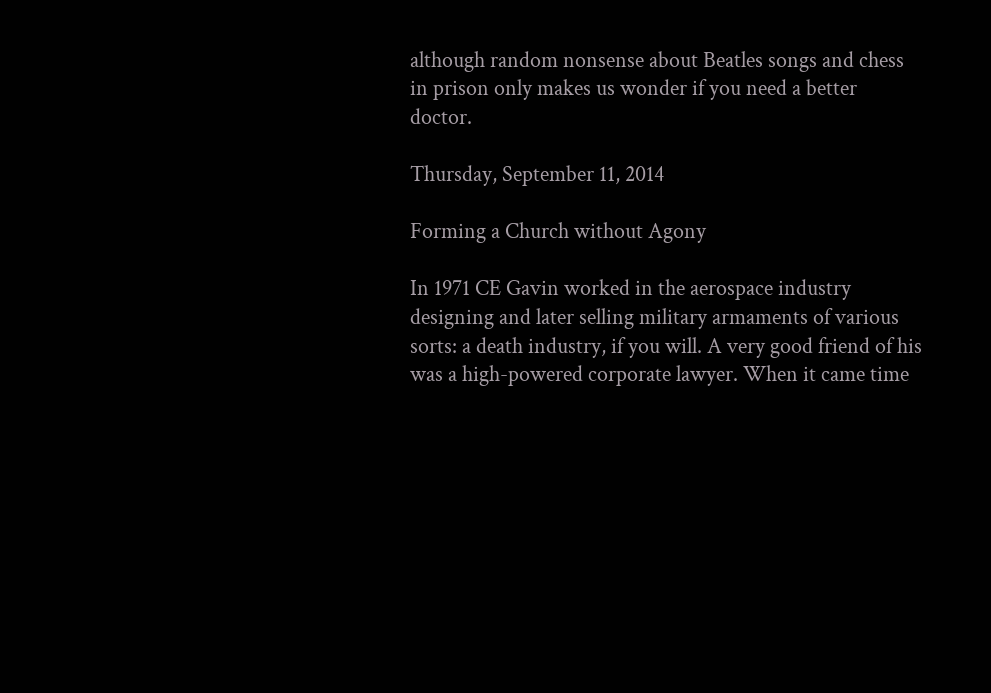although random nonsense about Beatles songs and chess in prison only makes us wonder if you need a better doctor.

Thursday, September 11, 2014

Forming a Church without Agony

In 1971 CE Gavin worked in the aerospace industry designing and later selling military armaments of various sorts: a death industry, if you will. A very good friend of his was a high-powered corporate lawyer. When it came time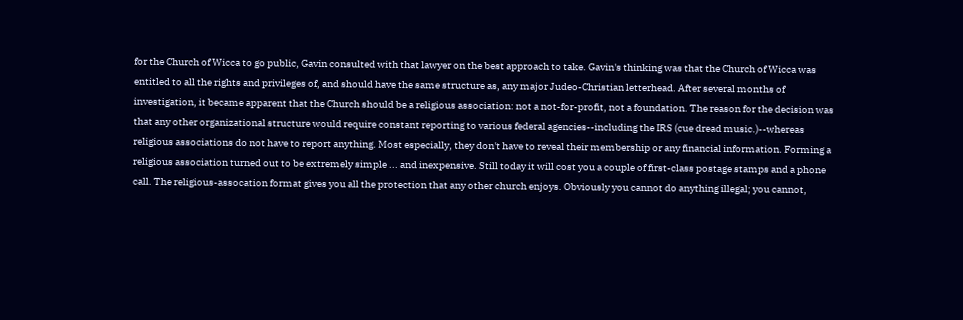for the Church of Wicca to go public, Gavin consulted with that lawyer on the best approach to take. Gavin's thinking was that the Church of Wicca was entitled to all the rights and privileges of, and should have the same structure as, any major Judeo-Christian letterhead. After several months of investigation, it became apparent that the Church should be a religious association: not a not-for-profit, not a foundation. The reason for the decision was that any other organizational structure would require constant reporting to various federal agencies--including the IRS (cue dread music.)--whereas religious associations do not have to report anything. Most especially, they don't have to reveal their membership or any financial information. Forming a religious association turned out to be extremely simple ... and inexpensive. Still today it will cost you a couple of first-class postage stamps and a phone call. The religious-assocation format gives you all the protection that any other church enjoys. Obviously you cannot do anything illegal; you cannot,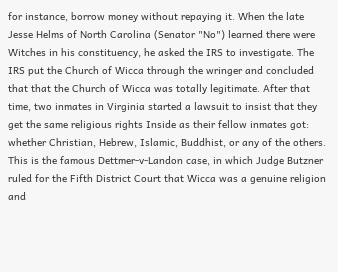for instance, borrow money without repaying it. When the late Jesse Helms of North Carolina (Senator "No") learned there were Witches in his constituency, he asked the IRS to investigate. The IRS put the Church of Wicca through the wringer and concluded that that the Church of Wicca was totally legitimate. After that time, two inmates in Virginia started a lawsuit to insist that they get the same religious rights Inside as their fellow inmates got: whether Christian, Hebrew, Islamic, Buddhist, or any of the others. This is the famous Dettmer-v-Landon case, in which Judge Butzner ruled for the Fifth District Court that Wicca was a genuine religion and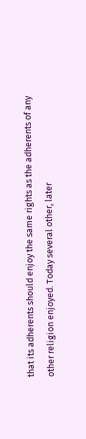that its adherents should enjoy the same rights as the adherents of any other religion enjoyed. Today several other, later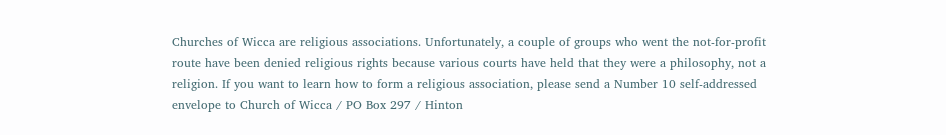Churches of Wicca are religious associations. Unfortunately, a couple of groups who went the not-for-profit route have been denied religious rights because various courts have held that they were a philosophy, not a religion. If you want to learn how to form a religious association, please send a Number 10 self-addressed envelope to Church of Wicca / PO Box 297 / Hinton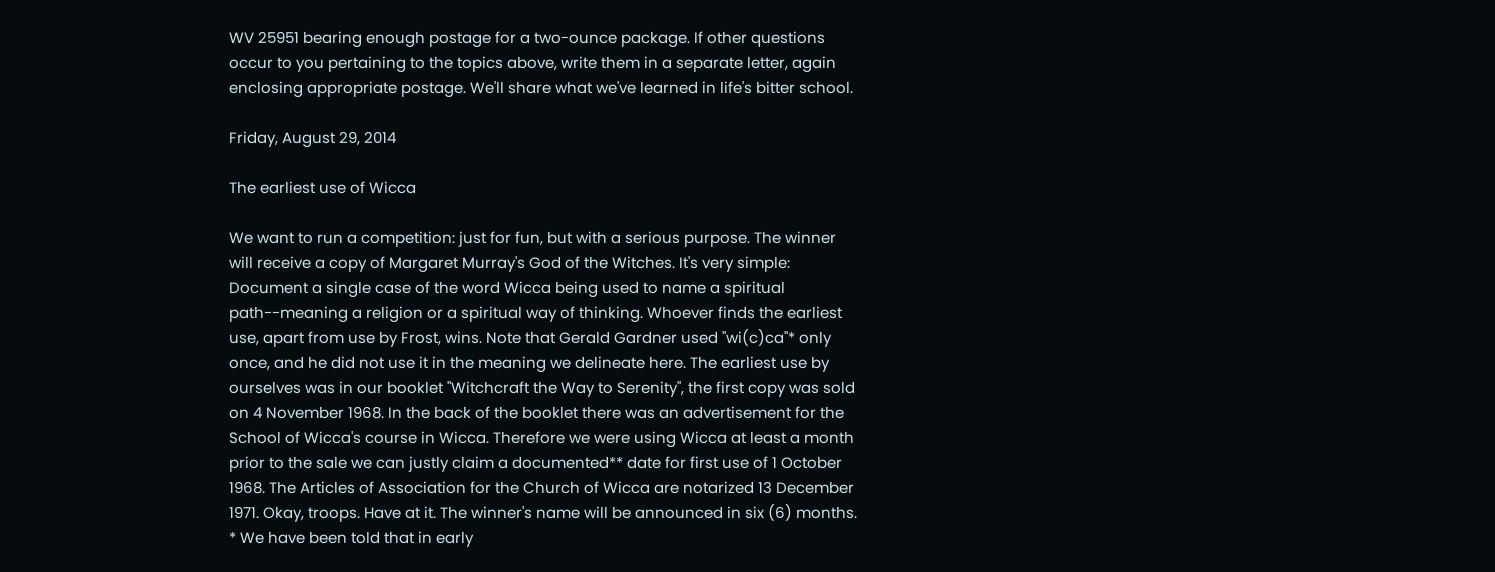WV 25951 bearing enough postage for a two-ounce package. If other questions occur to you pertaining to the topics above, write them in a separate letter, again enclosing appropriate postage. We'll share what we've learned in life's bitter school.

Friday, August 29, 2014

The earliest use of Wicca

We want to run a competition: just for fun, but with a serious purpose. The winner will receive a copy of Margaret Murray's God of the Witches. It's very simple: Document a single case of the word Wicca being used to name a spiritual path--meaning a religion or a spiritual way of thinking. Whoever finds the earliest use, apart from use by Frost, wins. Note that Gerald Gardner used "wi(c)ca"* only once, and he did not use it in the meaning we delineate here. The earliest use by ourselves was in our booklet "Witchcraft the Way to Serenity", the first copy was sold on 4 November 1968. In the back of the booklet there was an advertisement for the School of Wicca's course in Wicca. Therefore we were using Wicca at least a month prior to the sale we can justly claim a documented** date for first use of 1 October 1968. The Articles of Association for the Church of Wicca are notarized 13 December 1971. Okay, troops. Have at it. The winner's name will be announced in six (6) months. * We have been told that in early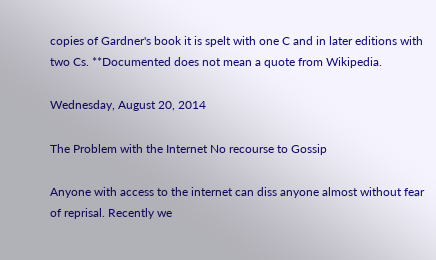copies of Gardner's book it is spelt with one C and in later editions with two Cs. **Documented does not mean a quote from Wikipedia.

Wednesday, August 20, 2014

The Problem with the Internet No recourse to Gossip

Anyone with access to the internet can diss anyone almost without fear of reprisal. Recently we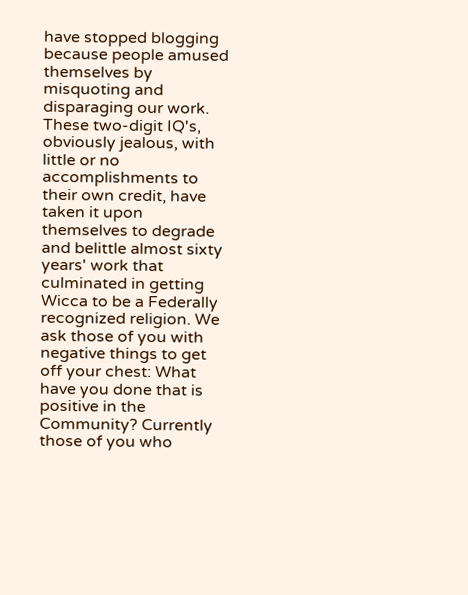have stopped blogging because people amused themselves by misquoting and disparaging our work. These two-digit IQ's, obviously jealous, with little or no accomplishments to their own credit, have taken it upon themselves to degrade and belittle almost sixty years' work that culminated in getting Wicca to be a Federally recognized religion. We ask those of you with negative things to get off your chest: What have you done that is positive in the Community? Currently those of you who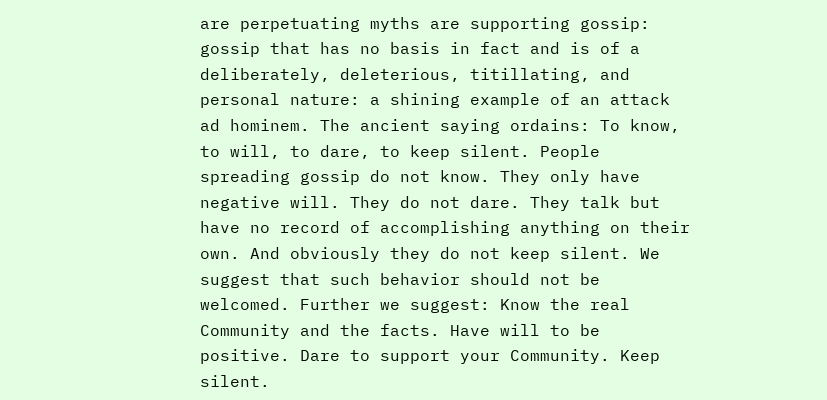are perpetuating myths are supporting gossip: gossip that has no basis in fact and is of a deliberately, deleterious, titillating, and personal nature: a shining example of an attack ad hominem. The ancient saying ordains: To know, to will, to dare, to keep silent. People spreading gossip do not know. They only have negative will. They do not dare. They talk but have no record of accomplishing anything on their own. And obviously they do not keep silent. We suggest that such behavior should not be welcomed. Further we suggest: Know the real Community and the facts. Have will to be positive. Dare to support your Community. Keep silent.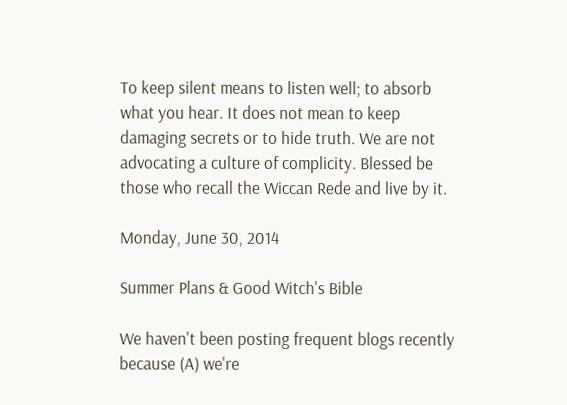To keep silent means to listen well; to absorb what you hear. It does not mean to keep damaging secrets or to hide truth. We are not advocating a culture of complicity. Blessed be those who recall the Wiccan Rede and live by it.

Monday, June 30, 2014

Summer Plans & Good Witch's Bible

We haven't been posting frequent blogs recently because (A) we're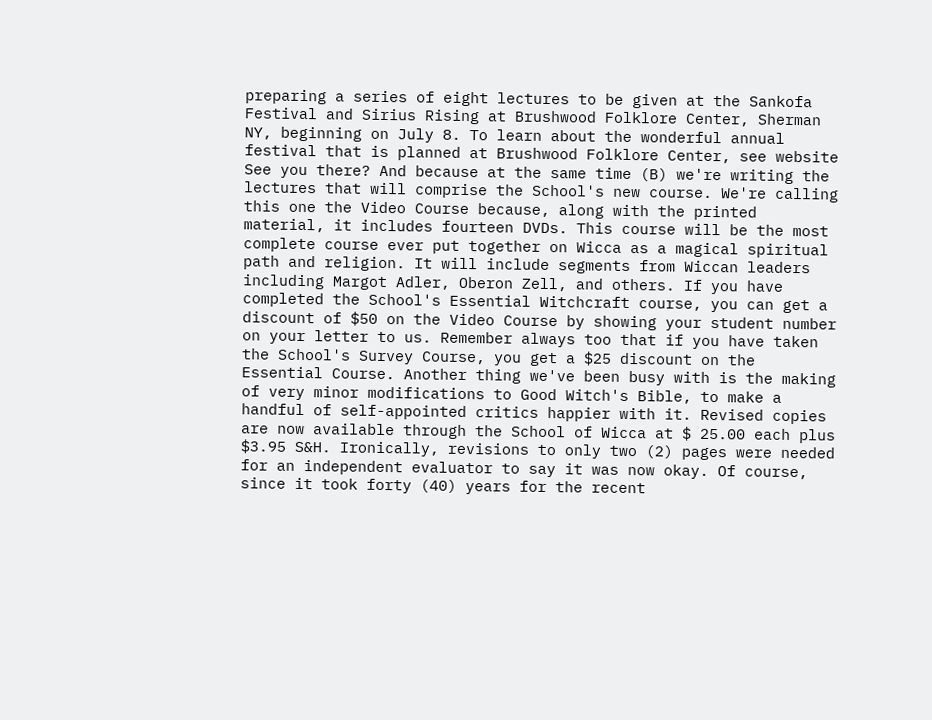preparing a series of eight lectures to be given at the Sankofa Festival and Sirius Rising at Brushwood Folklore Center, Sherman NY, beginning on July 8. To learn about the wonderful annual festival that is planned at Brushwood Folklore Center, see website See you there? And because at the same time (B) we're writing the lectures that will comprise the School's new course. We're calling this one the Video Course because, along with the printed material, it includes fourteen DVDs. This course will be the most complete course ever put together on Wicca as a magical spiritual path and religion. It will include segments from Wiccan leaders including Margot Adler, Oberon Zell, and others. If you have completed the School's Essential Witchcraft course, you can get a discount of $50 on the Video Course by showing your student number on your letter to us. Remember always too that if you have taken the School's Survey Course, you get a $25 discount on the Essential Course. Another thing we've been busy with is the making of very minor modifications to Good Witch's Bible, to make a handful of self-appointed critics happier with it. Revised copies are now available through the School of Wicca at $ 25.00 each plus $3.95 S&H. Ironically, revisions to only two (2) pages were needed for an independent evaluator to say it was now okay. Of course, since it took forty (40) years for the recent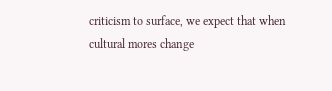criticism to surface, we expect that when cultural mores change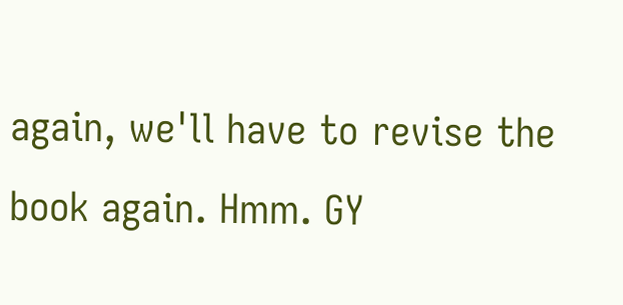again, we'll have to revise the book again. Hmm. GY